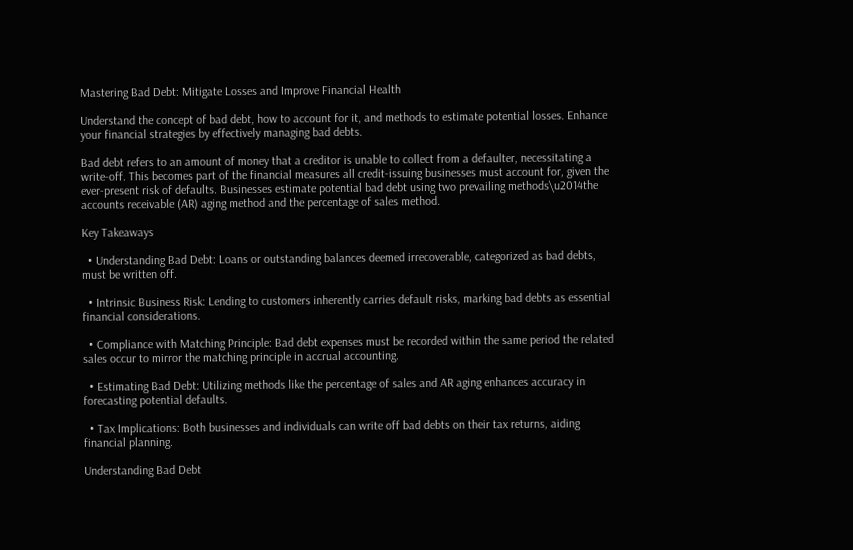Mastering Bad Debt: Mitigate Losses and Improve Financial Health

Understand the concept of bad debt, how to account for it, and methods to estimate potential losses. Enhance your financial strategies by effectively managing bad debts.

Bad debt refers to an amount of money that a creditor is unable to collect from a defaulter, necessitating a write-off. This becomes part of the financial measures all credit-issuing businesses must account for, given the ever-present risk of defaults. Businesses estimate potential bad debt using two prevailing methods\u2014the accounts receivable (AR) aging method and the percentage of sales method.

Key Takeaways

  • Understanding Bad Debt: Loans or outstanding balances deemed irrecoverable, categorized as bad debts, must be written off.

  • Intrinsic Business Risk: Lending to customers inherently carries default risks, marking bad debts as essential financial considerations.

  • Compliance with Matching Principle: Bad debt expenses must be recorded within the same period the related sales occur to mirror the matching principle in accrual accounting.

  • Estimating Bad Debt: Utilizing methods like the percentage of sales and AR aging enhances accuracy in forecasting potential defaults.

  • Tax Implications: Both businesses and individuals can write off bad debts on their tax returns, aiding financial planning.

Understanding Bad Debt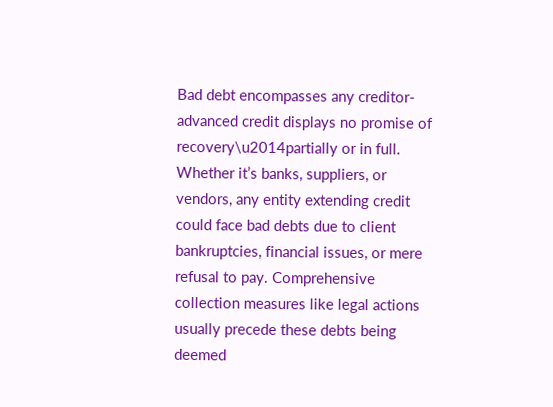Bad debt encompasses any creditor-advanced credit displays no promise of recovery\u2014partially or in full. Whether it’s banks, suppliers, or vendors, any entity extending credit could face bad debts due to client bankruptcies, financial issues, or mere refusal to pay. Comprehensive collection measures like legal actions usually precede these debts being deemed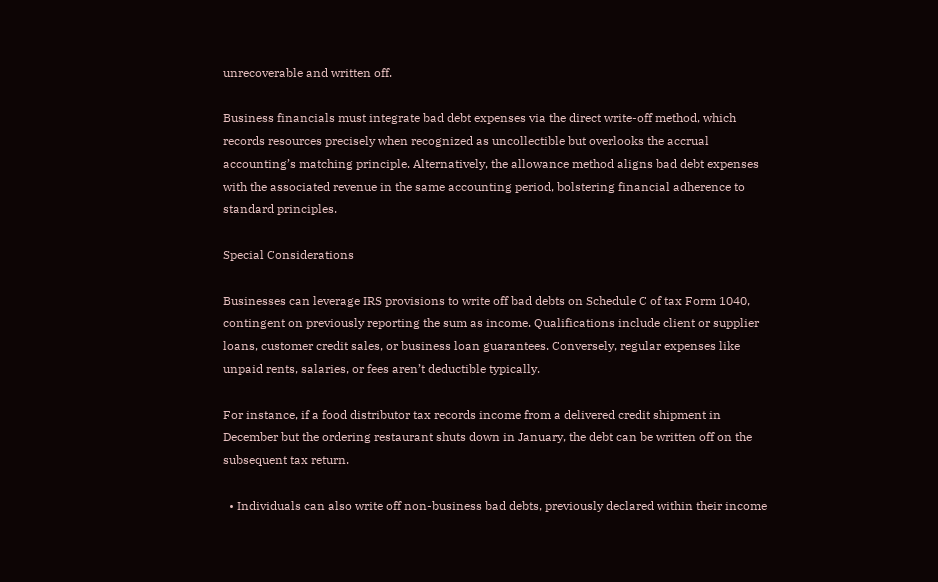unrecoverable and written off.

Business financials must integrate bad debt expenses via the direct write-off method, which records resources precisely when recognized as uncollectible but overlooks the accrual accounting’s matching principle. Alternatively, the allowance method aligns bad debt expenses with the associated revenue in the same accounting period, bolstering financial adherence to standard principles.

Special Considerations

Businesses can leverage IRS provisions to write off bad debts on Schedule C of tax Form 1040, contingent on previously reporting the sum as income. Qualifications include client or supplier loans, customer credit sales, or business loan guarantees. Conversely, regular expenses like unpaid rents, salaries, or fees aren’t deductible typically.

For instance, if a food distributor tax records income from a delivered credit shipment in December but the ordering restaurant shuts down in January, the debt can be written off on the subsequent tax return.

  • Individuals can also write off non-business bad debts, previously declared within their income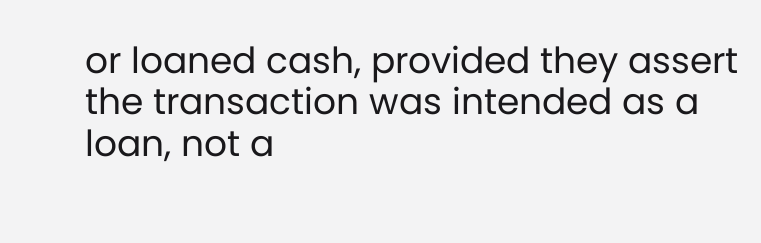or loaned cash, provided they assert the transaction was intended as a loan, not a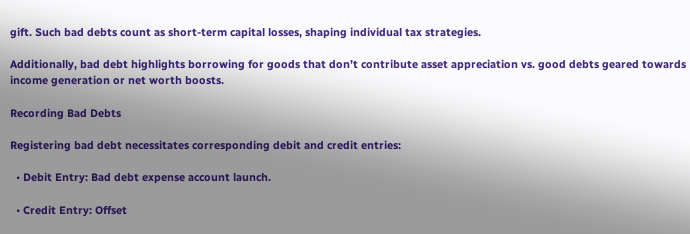gift. Such bad debts count as short-term capital losses, shaping individual tax strategies.

Additionally, bad debt highlights borrowing for goods that don’t contribute asset appreciation vs. good debts geared towards income generation or net worth boosts.

Recording Bad Debts

Registering bad debt necessitates corresponding debit and credit entries:

  • Debit Entry: Bad debt expense account launch.

  • Credit Entry: Offset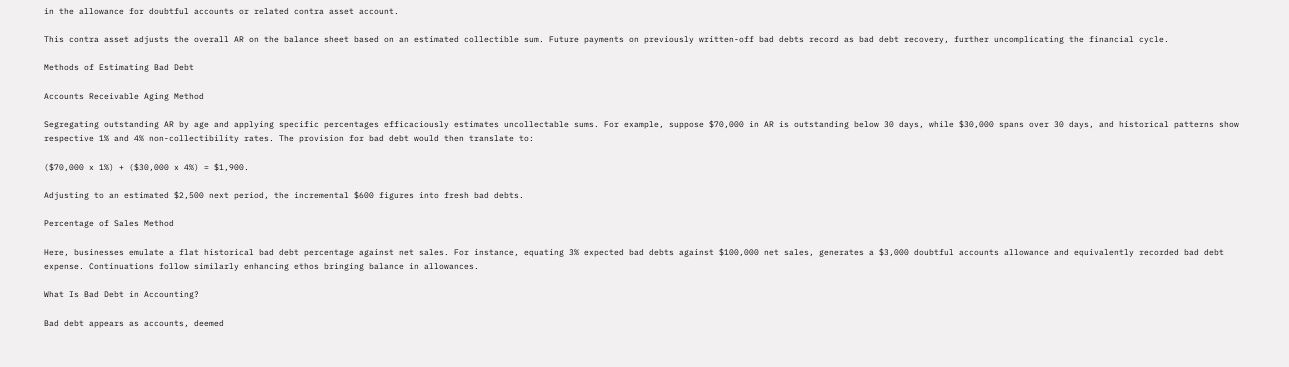in the allowance for doubtful accounts or related contra asset account.

This contra asset adjusts the overall AR on the balance sheet based on an estimated collectible sum. Future payments on previously written-off bad debts record as bad debt recovery, further uncomplicating the financial cycle.

Methods of Estimating Bad Debt

Accounts Receivable Aging Method

Segregating outstanding AR by age and applying specific percentages efficaciously estimates uncollectable sums. For example, suppose $70,000 in AR is outstanding below 30 days, while $30,000 spans over 30 days, and historical patterns show respective 1% and 4% non-collectibility rates. The provision for bad debt would then translate to:

($70,000 x 1%) + ($30,000 x 4%) = $1,900.

Adjusting to an estimated $2,500 next period, the incremental $600 figures into fresh bad debts.

Percentage of Sales Method

Here, businesses emulate a flat historical bad debt percentage against net sales. For instance, equating 3% expected bad debts against $100,000 net sales, generates a $3,000 doubtful accounts allowance and equivalently recorded bad debt expense. Continuations follow similarly enhancing ethos bringing balance in allowances.

What Is Bad Debt in Accounting?

Bad debt appears as accounts, deemed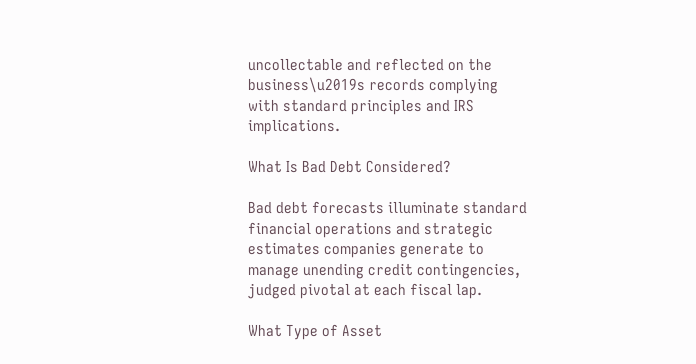uncollectable and reflected on the business\u2019s records complying with standard principles and IRS implications.

What Is Bad Debt Considered?

Bad debt forecasts illuminate standard financial operations and strategic estimates companies generate to manage unending credit contingencies, judged pivotal at each fiscal lap.

What Type of Asset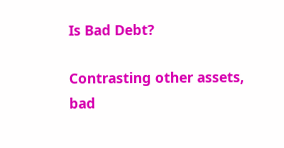Is Bad Debt?

Contrasting other assets, bad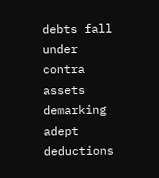debts fall under contra assets demarking adept deductions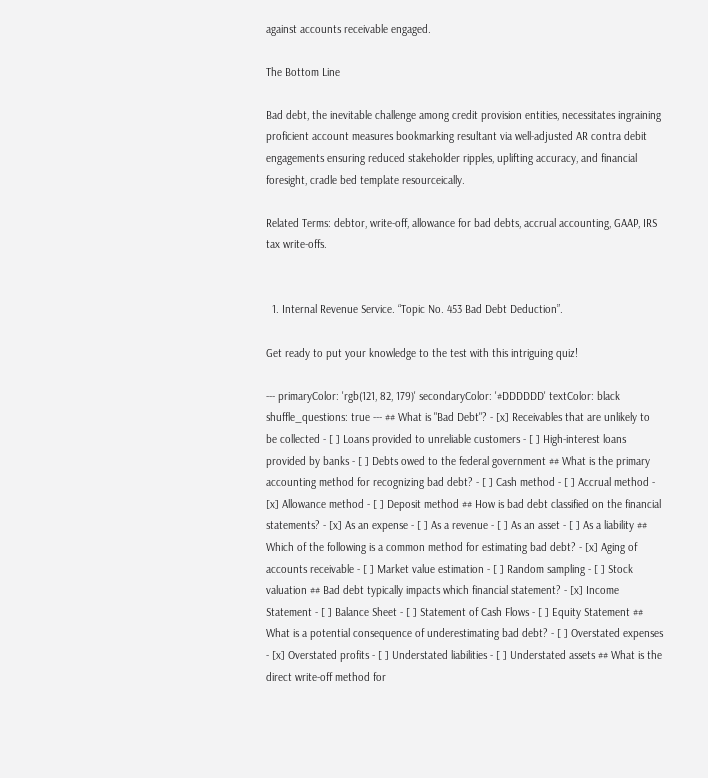against accounts receivable engaged.

The Bottom Line

Bad debt, the inevitable challenge among credit provision entities, necessitates ingraining proficient account measures bookmarking resultant via well-adjusted AR contra debit engagements ensuring reduced stakeholder ripples, uplifting accuracy, and financial foresight, cradle bed template resourceically.

Related Terms: debtor, write-off, allowance for bad debts, accrual accounting, GAAP, IRS tax write-offs.


  1. Internal Revenue Service. “Topic No. 453 Bad Debt Deduction”.

Get ready to put your knowledge to the test with this intriguing quiz!

--- primaryColor: 'rgb(121, 82, 179)' secondaryColor: '#DDDDDD' textColor: black shuffle_questions: true --- ## What is "Bad Debt"? - [x] Receivables that are unlikely to be collected - [ ] Loans provided to unreliable customers - [ ] High-interest loans provided by banks - [ ] Debts owed to the federal government ## What is the primary accounting method for recognizing bad debt? - [ ] Cash method - [ ] Accrual method - [x] Allowance method - [ ] Deposit method ## How is bad debt classified on the financial statements? - [x] As an expense - [ ] As a revenue - [ ] As an asset - [ ] As a liability ## Which of the following is a common method for estimating bad debt? - [x] Aging of accounts receivable - [ ] Market value estimation - [ ] Random sampling - [ ] Stock valuation ## Bad debt typically impacts which financial statement? - [x] Income Statement - [ ] Balance Sheet - [ ] Statement of Cash Flows - [ ] Equity Statement ## What is a potential consequence of underestimating bad debt? - [ ] Overstated expenses - [x] Overstated profits - [ ] Understated liabilities - [ ] Understated assets ## What is the direct write-off method for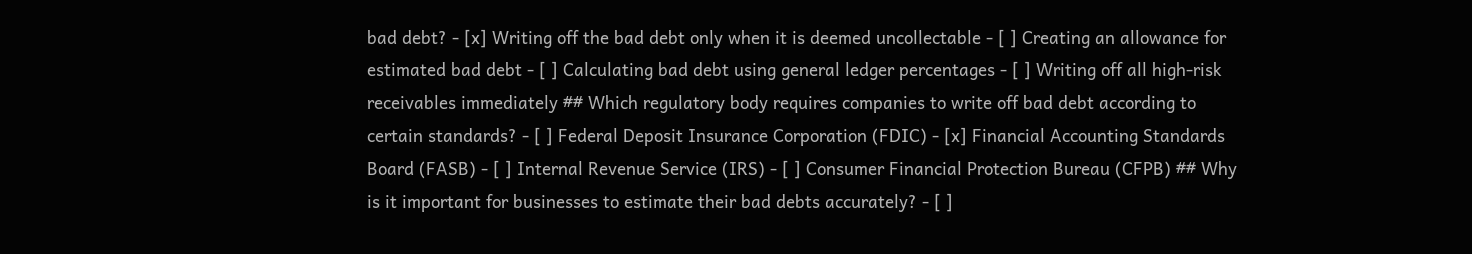bad debt? - [x] Writing off the bad debt only when it is deemed uncollectable - [ ] Creating an allowance for estimated bad debt - [ ] Calculating bad debt using general ledger percentages - [ ] Writing off all high-risk receivables immediately ## Which regulatory body requires companies to write off bad debt according to certain standards? - [ ] Federal Deposit Insurance Corporation (FDIC) - [x] Financial Accounting Standards Board (FASB) - [ ] Internal Revenue Service (IRS) - [ ] Consumer Financial Protection Bureau (CFPB) ## Why is it important for businesses to estimate their bad debts accurately? - [ ]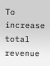To increase total revenue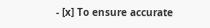- [x] To ensure accurate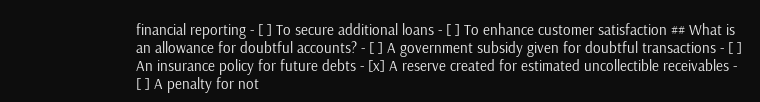financial reporting - [ ] To secure additional loans - [ ] To enhance customer satisfaction ## What is an allowance for doubtful accounts? - [ ] A government subsidy given for doubtful transactions - [ ] An insurance policy for future debts - [x] A reserve created for estimated uncollectible receivables - [ ] A penalty for not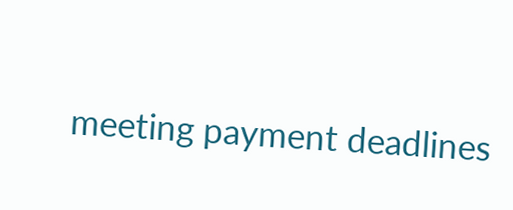meeting payment deadlines